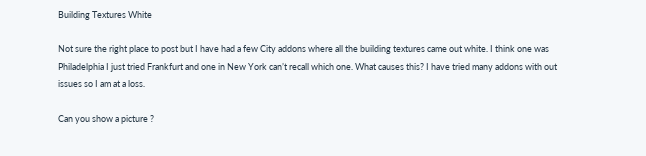Building Textures White

Not sure the right place to post but I have had a few City addons where all the building textures came out white. I think one was Philadelphia I just tried Frankfurt and one in New York can’t recall which one. What causes this? I have tried many addons with out issues so I am at a loss.

Can you show a picture ?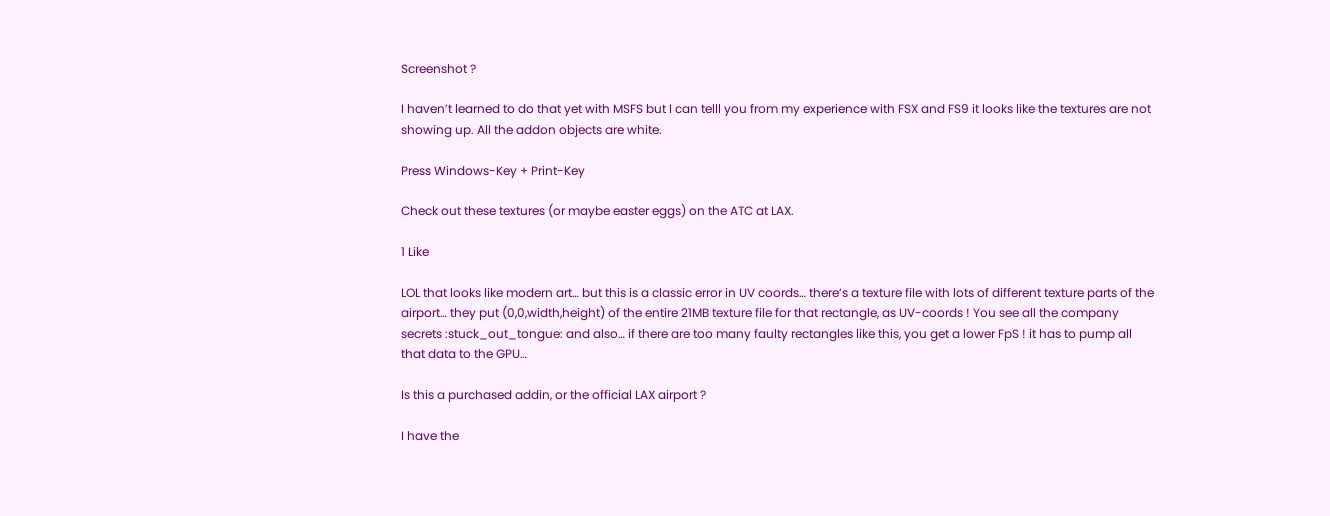Screenshot ?

I haven’t learned to do that yet with MSFS but I can telll you from my experience with FSX and FS9 it looks like the textures are not showing up. All the addon objects are white.

Press Windows-Key + Print-Key

Check out these textures (or maybe easter eggs) on the ATC at LAX.

1 Like

LOL that looks like modern art… but this is a classic error in UV coords… there’s a texture file with lots of different texture parts of the airport… they put (0,0,width,height) of the entire 21MB texture file for that rectangle, as UV-coords ! You see all the company secrets :stuck_out_tongue: and also… if there are too many faulty rectangles like this, you get a lower FpS ! it has to pump all that data to the GPU…

Is this a purchased addin, or the official LAX airport ?

I have the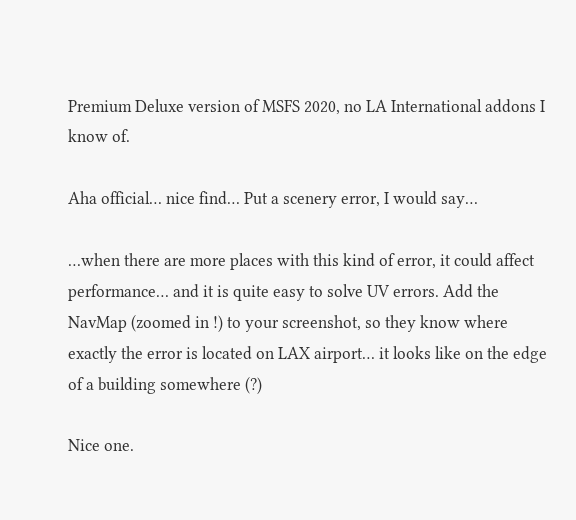Premium Deluxe version of MSFS 2020, no LA International addons I know of.

Aha official… nice find… Put a scenery error, I would say…

…when there are more places with this kind of error, it could affect performance… and it is quite easy to solve UV errors. Add the NavMap (zoomed in !) to your screenshot, so they know where exactly the error is located on LAX airport… it looks like on the edge of a building somewhere (?)

Nice one.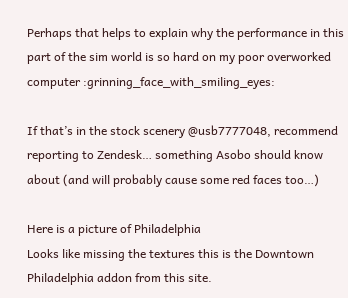Perhaps that helps to explain why the performance in this part of the sim world is so hard on my poor overworked computer :grinning_face_with_smiling_eyes:

If that’s in the stock scenery @usb7777048, recommend reporting to Zendesk… something Asobo should know about (and will probably cause some red faces too…)

Here is a picture of Philadelphia
Looks like missing the textures this is the Downtown Philadelphia addon from this site.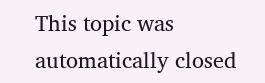This topic was automatically closed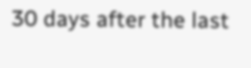30 days after the last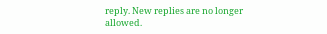reply. New replies are no longer allowed.